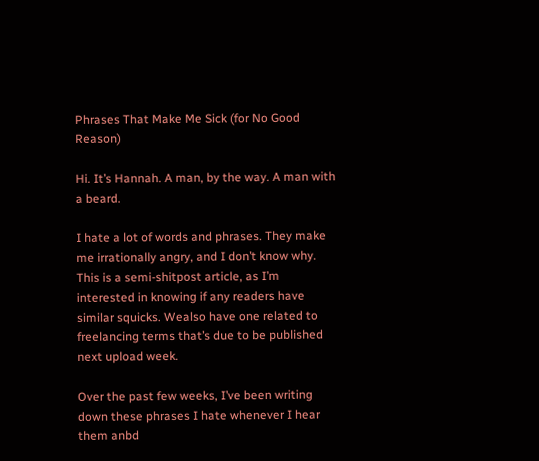Phrases That Make Me Sick (for No Good Reason)

Hi. It’s Hannah. A man, by the way. A man with a beard.

I hate a lot of words and phrases. They make me irrationally angry, and I don’t know why. This is a semi-shitpost article, as I’m interested in knowing if any readers have similar squicks. Wealso have one related to freelancing terms that’s due to be published next upload week.

Over the past few weeks, I’ve been writing down these phrases I hate whenever I hear them anbd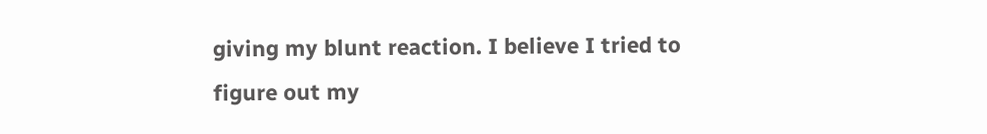giving my blunt reaction. I believe I tried to figure out my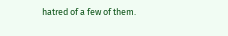hatred of a few of them.